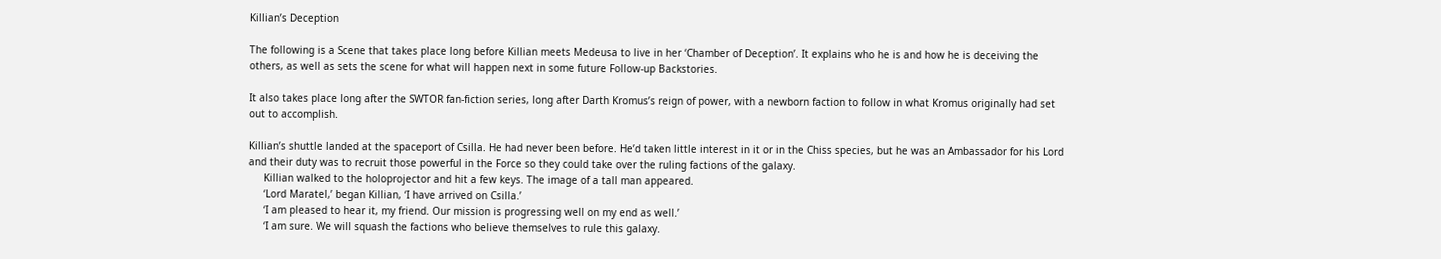Killian’s Deception

The following is a Scene that takes place long before Killian meets Medeusa to live in her ‘Chamber of Deception’. It explains who he is and how he is deceiving the others, as well as sets the scene for what will happen next in some future Follow-up Backstories.

It also takes place long after the SWTOR fan-fiction series, long after Darth Kromus’s reign of power, with a newborn faction to follow in what Kromus originally had set out to accomplish.

Killian’s shuttle landed at the spaceport of Csilla. He had never been before. He’d taken little interest in it or in the Chiss species, but he was an Ambassador for his Lord and their duty was to recruit those powerful in the Force so they could take over the ruling factions of the galaxy.
     Killian walked to the holoprojector and hit a few keys. The image of a tall man appeared.
     ‘Lord Maratel,’ began Killian, ‘I have arrived on Csilla.’
     ‘I am pleased to hear it, my friend. Our mission is progressing well on my end as well.’
     ‘I am sure. We will squash the factions who believe themselves to rule this galaxy.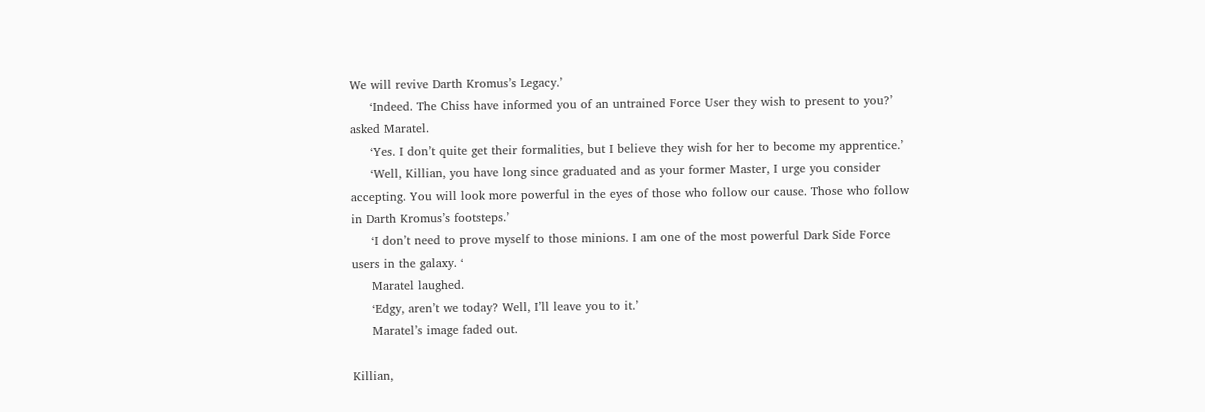We will revive Darth Kromus’s Legacy.’
     ‘Indeed. The Chiss have informed you of an untrained Force User they wish to present to you?’ asked Maratel.
     ‘Yes. I don’t quite get their formalities, but I believe they wish for her to become my apprentice.’
     ‘Well, Killian, you have long since graduated and as your former Master, I urge you consider accepting. You will look more powerful in the eyes of those who follow our cause. Those who follow in Darth Kromus’s footsteps.’
     ‘I don’t need to prove myself to those minions. I am one of the most powerful Dark Side Force users in the galaxy. ‘
     Maratel laughed.
     ‘Edgy, aren’t we today? Well, I’ll leave you to it.’
     Maratel’s image faded out.

Killian,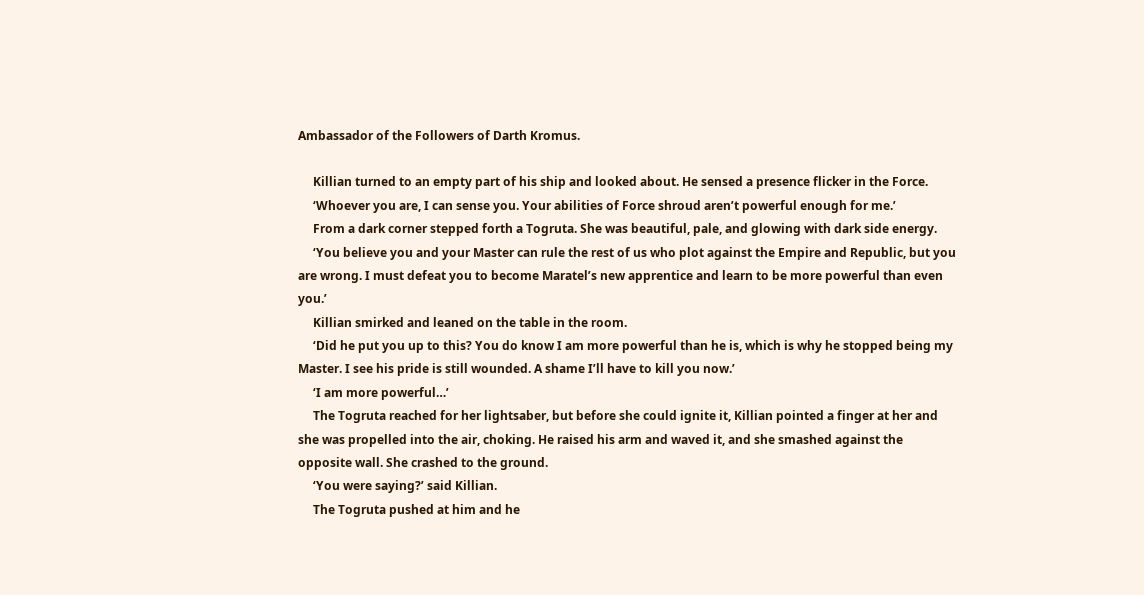Ambassador of the Followers of Darth Kromus.

     Killian turned to an empty part of his ship and looked about. He sensed a presence flicker in the Force.
     ‘Whoever you are, I can sense you. Your abilities of Force shroud aren’t powerful enough for me.’
     From a dark corner stepped forth a Togruta. She was beautiful, pale, and glowing with dark side energy.
     ‘You believe you and your Master can rule the rest of us who plot against the Empire and Republic, but you are wrong. I must defeat you to become Maratel’s new apprentice and learn to be more powerful than even you.’
     Killian smirked and leaned on the table in the room.
     ‘Did he put you up to this? You do know I am more powerful than he is, which is why he stopped being my Master. I see his pride is still wounded. A shame I’ll have to kill you now.’
     ‘I am more powerful…’
     The Togruta reached for her lightsaber, but before she could ignite it, Killian pointed a finger at her and she was propelled into the air, choking. He raised his arm and waved it, and she smashed against the opposite wall. She crashed to the ground.
     ‘You were saying?’ said Killian.
     The Togruta pushed at him and he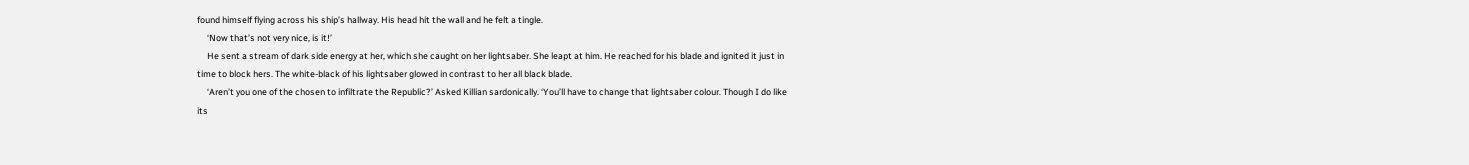found himself flying across his ship’s hallway. His head hit the wall and he felt a tingle.
     ‘Now that’s not very nice, is it!’
     He sent a stream of dark side energy at her, which she caught on her lightsaber. She leapt at him. He reached for his blade and ignited it just in time to block hers. The white-black of his lightsaber glowed in contrast to her all black blade.
     ‘Aren’t you one of the chosen to infiltrate the Republic?’ Asked Killian sardonically. ‘You’ll have to change that lightsaber colour. Though I do like its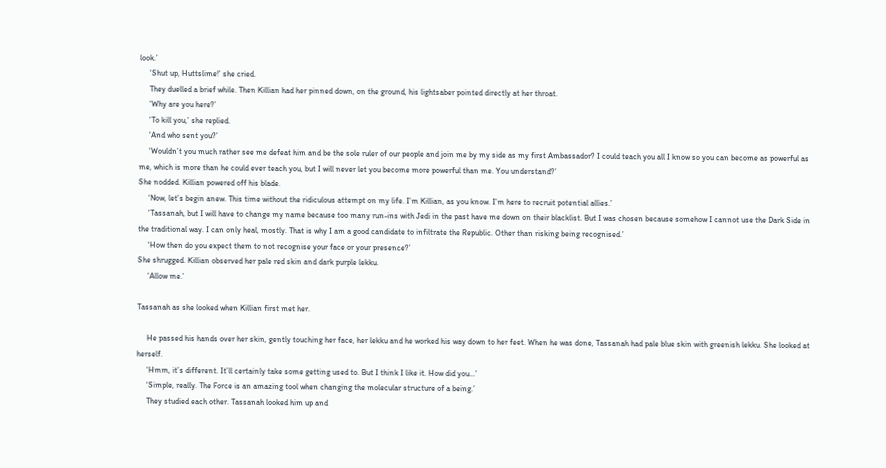look.’
     ‘Shut up, Huttslime!’ she cried.
     They duelled a brief while. Then Killian had her pinned down, on the ground, his lightsaber pointed directly at her throat.
     ‘Why are you here?’
     ‘To kill you,’ she replied.
     ‘And who sent you?’
     ‘Wouldn’t you much rather see me defeat him and be the sole ruler of our people and join me by my side as my first Ambassador? I could teach you all I know so you can become as powerful as me, which is more than he could ever teach you, but I will never let you become more powerful than me. You understand?’
She nodded. Killian powered off his blade.
     ‘Now, let’s begin anew. This time without the ridiculous attempt on my life. I’m Killian, as you know. I’m here to recruit potential allies.’
     ‘Tassanah, but I will have to change my name because too many run-ins with Jedi in the past have me down on their blacklist. But I was chosen because somehow I cannot use the Dark Side in the traditional way. I can only heal, mostly. That is why I am a good candidate to infiltrate the Republic. Other than risking being recognised.’
     ‘How then do you expect them to not recognise your face or your presence?’
She shrugged. Killian observed her pale red skin and dark purple lekku.
     ‘Allow me.’

Tassanah as she looked when Killian first met her.

     He passed his hands over her skin, gently touching her face, her lekku and he worked his way down to her feet. When he was done, Tassanah had pale blue skin with greenish lekku. She looked at herself.
     ‘Hmm, it’s different. It’ll certainly take some getting used to. But I think I like it. How did you…’
     ‘Simple, really. The Force is an amazing tool when changing the molecular structure of a being.’
     They studied each other. Tassanah looked him up and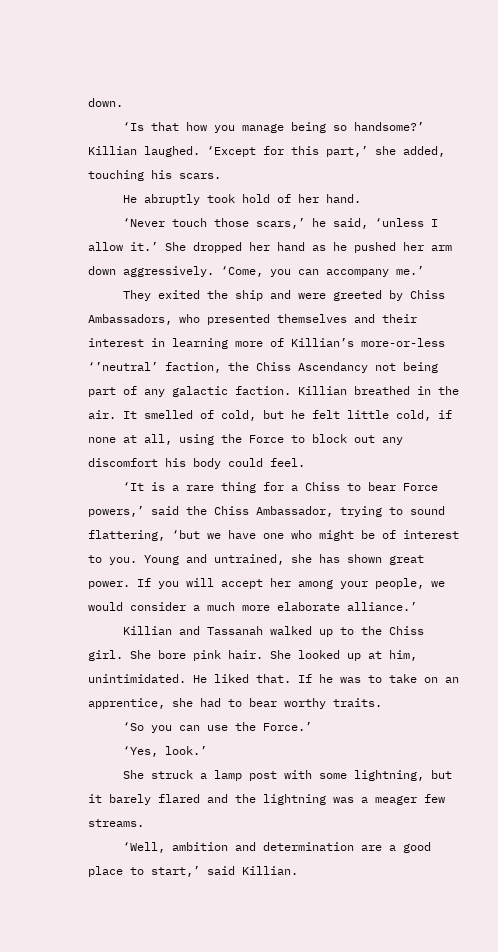down.
     ‘Is that how you manage being so handsome?’ Killian laughed. ‘Except for this part,’ she added, touching his scars.
     He abruptly took hold of her hand.
     ‘Never touch those scars,’ he said, ‘unless I allow it.’ She dropped her hand as he pushed her arm down aggressively. ‘Come, you can accompany me.’
     They exited the ship and were greeted by Chiss Ambassadors, who presented themselves and their interest in learning more of Killian’s more-or-less ‘’neutral’ faction, the Chiss Ascendancy not being part of any galactic faction. Killian breathed in the air. It smelled of cold, but he felt little cold, if none at all, using the Force to block out any discomfort his body could feel.
     ‘It is a rare thing for a Chiss to bear Force powers,’ said the Chiss Ambassador, trying to sound flattering, ‘but we have one who might be of interest to you. Young and untrained, she has shown great power. If you will accept her among your people, we would consider a much more elaborate alliance.’
     Killian and Tassanah walked up to the Chiss girl. She bore pink hair. She looked up at him, unintimidated. He liked that. If he was to take on an apprentice, she had to bear worthy traits.
     ‘So you can use the Force.’
     ‘Yes, look.’
     She struck a lamp post with some lightning, but it barely flared and the lightning was a meager few streams.
     ‘Well, ambition and determination are a good place to start,’ said Killian.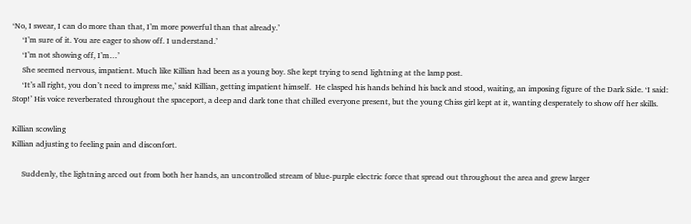‘No, I swear, I can do more than that, I’m more powerful than that already.’
     ‘I’m sure of it. You are eager to show off. I understand.’
     ‘I’m not showing off, I’m…’
     She seemed nervous, impatient. Much like Killian had been as a young boy. She kept trying to send lightning at the lamp post.
     ‘It’s all right, you don’t need to impress me,’ said Killian, getting impatient himself.  He clasped his hands behind his back and stood, waiting, an imposing figure of the Dark Side. ‘I said: Stop!’ His voice reverberated throughout the spaceport, a deep and dark tone that chilled everyone present, but the young Chiss girl kept at it, wanting desperately to show off her skills.

Killian scowling
Killian adjusting to feeling pain and disconfort.

     Suddenly, the lightning arced out from both her hands, an uncontrolled stream of blue-purple electric force that spread out throughout the area and grew larger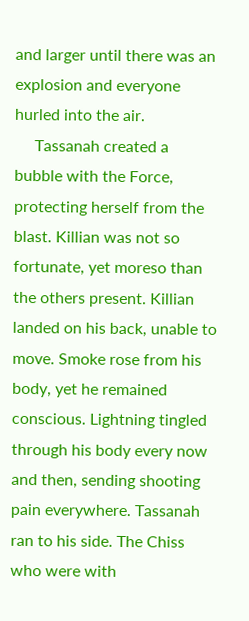and larger until there was an explosion and everyone hurled into the air.
     Tassanah created a bubble with the Force, protecting herself from the blast. Killian was not so fortunate, yet moreso than the others present. Killian landed on his back, unable to move. Smoke rose from his body, yet he remained conscious. Lightning tingled through his body every now and then, sending shooting pain everywhere. Tassanah ran to his side. The Chiss who were with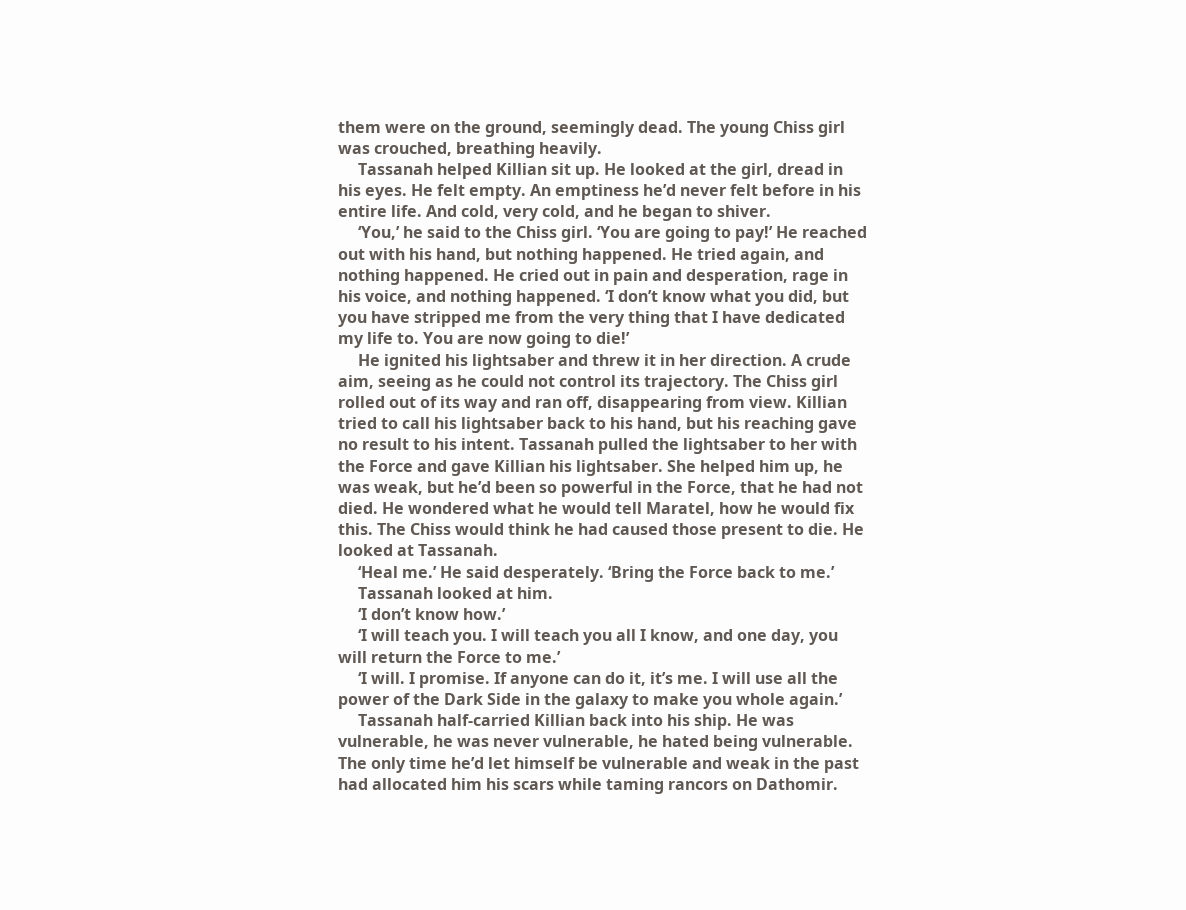them were on the ground, seemingly dead. The young Chiss girl was crouched, breathing heavily.
     Tassanah helped Killian sit up. He looked at the girl, dread in his eyes. He felt empty. An emptiness he’d never felt before in his entire life. And cold, very cold, and he began to shiver.
     ‘You,’ he said to the Chiss girl. ‘You are going to pay!’ He reached out with his hand, but nothing happened. He tried again, and nothing happened. He cried out in pain and desperation, rage in his voice, and nothing happened. ‘I don’t know what you did, but you have stripped me from the very thing that I have dedicated my life to. You are now going to die!’
     He ignited his lightsaber and threw it in her direction. A crude aim, seeing as he could not control its trajectory. The Chiss girl rolled out of its way and ran off, disappearing from view. Killian tried to call his lightsaber back to his hand, but his reaching gave no result to his intent. Tassanah pulled the lightsaber to her with the Force and gave Killian his lightsaber. She helped him up, he was weak, but he’d been so powerful in the Force, that he had not died. He wondered what he would tell Maratel, how he would fix this. The Chiss would think he had caused those present to die. He looked at Tassanah.
     ‘Heal me.’ He said desperately. ‘Bring the Force back to me.’
     Tassanah looked at him.
     ‘I don’t know how.’
     ‘I will teach you. I will teach you all I know, and one day, you will return the Force to me.’
     ‘I will. I promise. If anyone can do it, it’s me. I will use all the power of the Dark Side in the galaxy to make you whole again.’
     Tassanah half-carried Killian back into his ship. He was vulnerable, he was never vulnerable, he hated being vulnerable. The only time he’d let himself be vulnerable and weak in the past had allocated him his scars while taming rancors on Dathomir.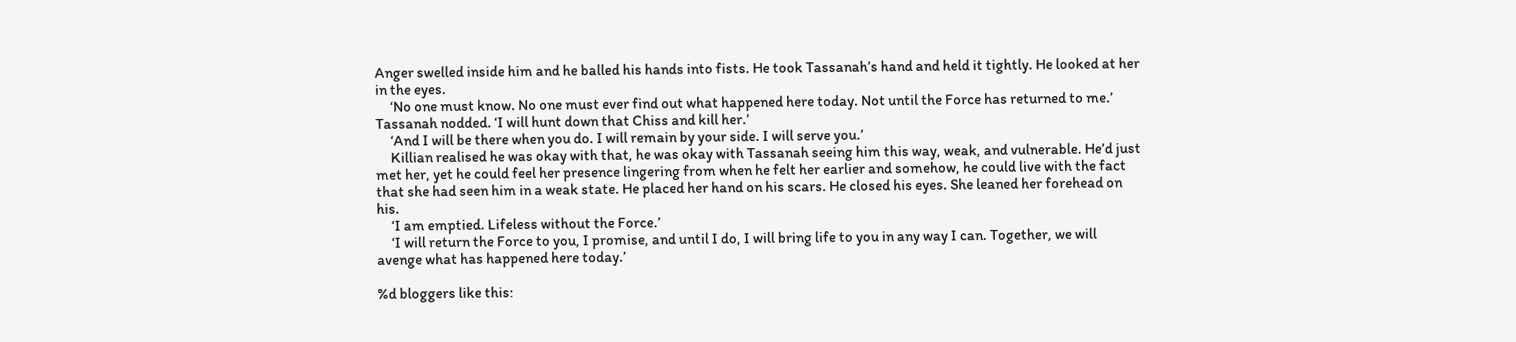Anger swelled inside him and he balled his hands into fists. He took Tassanah’s hand and held it tightly. He looked at her in the eyes.
     ‘No one must know. No one must ever find out what happened here today. Not until the Force has returned to me.’ Tassanah nodded. ‘I will hunt down that Chiss and kill her.’
     ‘And I will be there when you do. I will remain by your side. I will serve you.’
     Killian realised he was okay with that, he was okay with Tassanah seeing him this way, weak, and vulnerable. He’d just met her, yet he could feel her presence lingering from when he felt her earlier and somehow, he could live with the fact that she had seen him in a weak state. He placed her hand on his scars. He closed his eyes. She leaned her forehead on his.
     ‘I am emptied. Lifeless without the Force.’
     ‘I will return the Force to you, I promise, and until I do, I will bring life to you in any way I can. Together, we will avenge what has happened here today.’

%d bloggers like this: